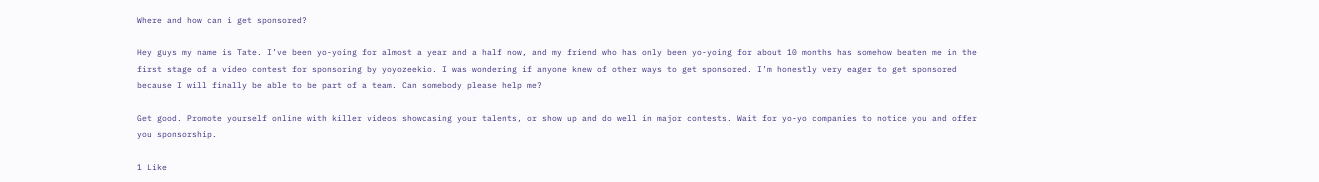Where and how can i get sponsored?

Hey guys my name is Tate. I’ve been yo-yoing for almost a year and a half now, and my friend who has only been yo-yoing for about 10 months has somehow beaten me in the first stage of a video contest for sponsoring by yoyozeekio. I was wondering if anyone knew of other ways to get sponsored. I’m honestly very eager to get sponsored because I will finally be able to be part of a team. Can somebody please help me?

Get good. Promote yourself online with killer videos showcasing your talents, or show up and do well in major contests. Wait for yo-yo companies to notice you and offer you sponsorship.

1 Like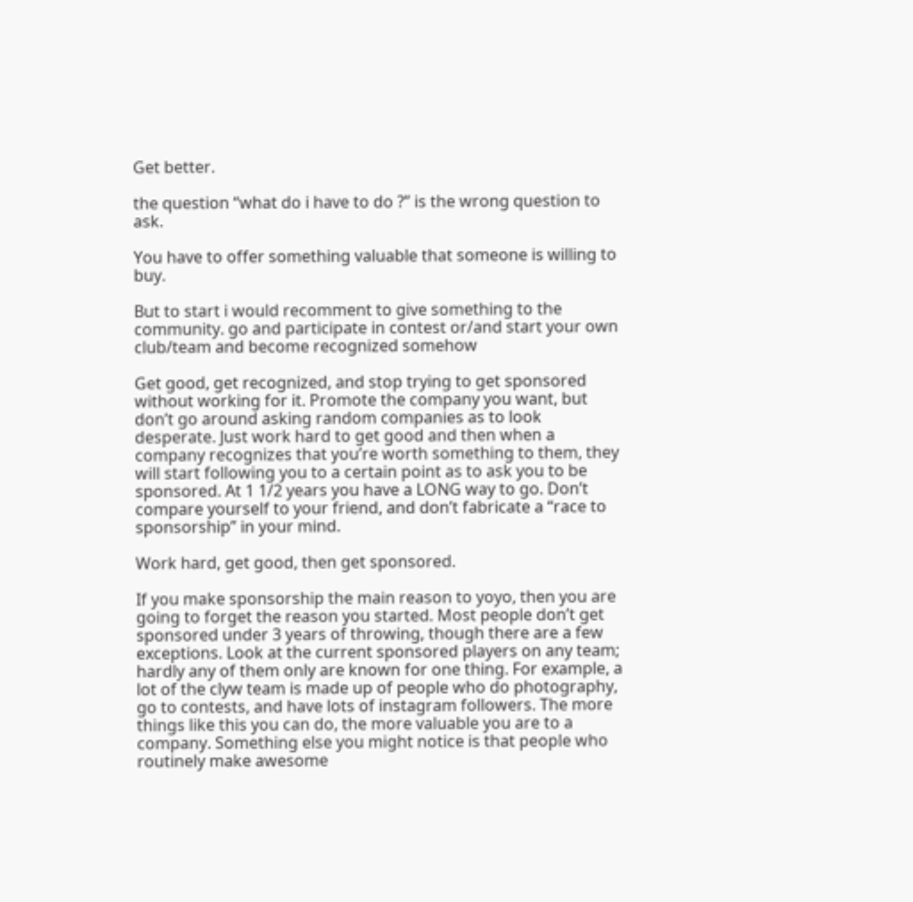Get better.

the question “what do i have to do ?” is the wrong question to ask.

You have to offer something valuable that someone is willing to buy.

But to start i would recomment to give something to the community. go and participate in contest or/and start your own club/team and become recognized somehow

Get good, get recognized, and stop trying to get sponsored without working for it. Promote the company you want, but don’t go around asking random companies as to look desperate. Just work hard to get good and then when a company recognizes that you’re worth something to them, they will start following you to a certain point as to ask you to be sponsored. At 1 1/2 years you have a LONG way to go. Don’t compare yourself to your friend, and don’t fabricate a “race to sponsorship” in your mind.

Work hard, get good, then get sponsored.

If you make sponsorship the main reason to yoyo, then you are going to forget the reason you started. Most people don’t get sponsored under 3 years of throwing, though there are a few exceptions. Look at the current sponsored players on any team; hardly any of them only are known for one thing. For example, a lot of the clyw team is made up of people who do photography, go to contests, and have lots of instagram followers. The more things like this you can do, the more valuable you are to a company. Something else you might notice is that people who routinely make awesome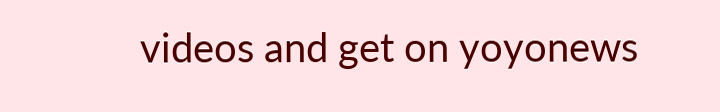videos and get on yoyonews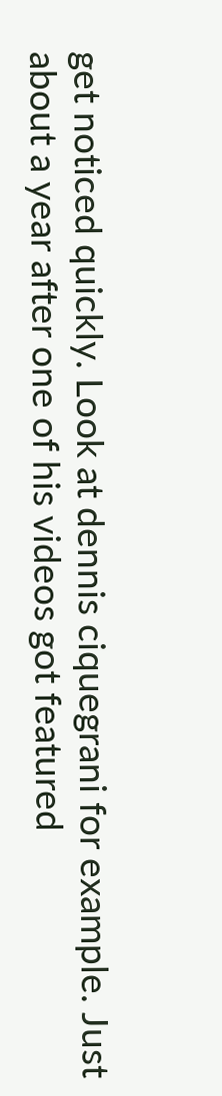get noticed quickly. Look at dennis ciquegrani for example. Just about a year after one of his videos got featured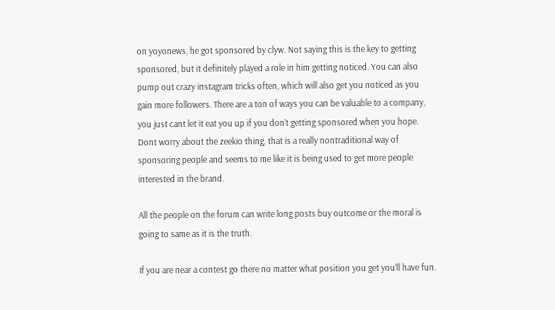on yoyonews, he got sponsored by clyw. Not saying this is the key to getting sponsored, but it definitely played a role in him getting noticed. You can also pump out crazy instagram tricks often, which will also get you noticed as you gain more followers. There are a ton of ways you can be valuable to a company, you just cant let it eat you up if you don’t getting sponsored when you hope. Dont worry about the zeekio thing, that is a really nontraditional way of sponsoring people and seems to me like it is being used to get more people interested in the brand.

All the people on the forum can write long posts buy outcome or the moral is going to same as it is the truth.

If you are near a contest go there no matter what position you get you’ll have fun.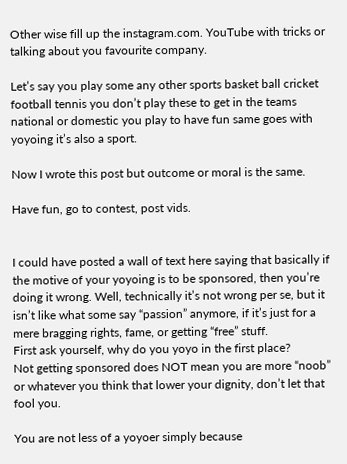Other wise fill up the instagram.com. YouTube with tricks or talking about you favourite company.

Let’s say you play some any other sports basket ball cricket football tennis you don’t play these to get in the teams national or domestic you play to have fun same goes with yoyoing it’s also a sport.

Now I wrote this post but outcome or moral is the same.

Have fun, go to contest, post vids.


I could have posted a wall of text here saying that basically if the motive of your yoyoing is to be sponsored, then you’re doing it wrong. Well, technically it’s not wrong per se, but it isn’t like what some say “passion” anymore, if it’s just for a mere bragging rights, fame, or getting “free” stuff.
First ask yourself, why do you yoyo in the first place?
Not getting sponsored does NOT mean you are more “noob” or whatever you think that lower your dignity, don’t let that fool you.

You are not less of a yoyoer simply because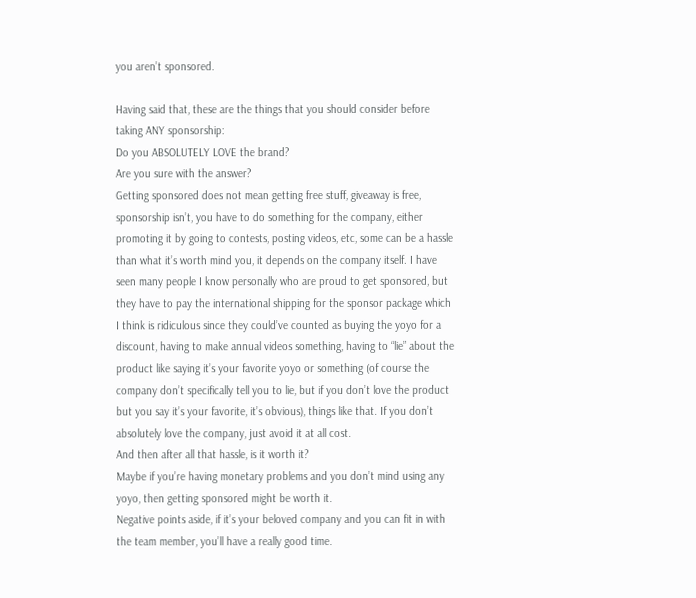you aren’t sponsored.

Having said that, these are the things that you should consider before taking ANY sponsorship:
Do you ABSOLUTELY LOVE the brand?
Are you sure with the answer?
Getting sponsored does not mean getting free stuff, giveaway is free, sponsorship isn’t, you have to do something for the company, either promoting it by going to contests, posting videos, etc, some can be a hassle than what it’s worth mind you, it depends on the company itself. I have seen many people I know personally who are proud to get sponsored, but they have to pay the international shipping for the sponsor package which I think is ridiculous since they could’ve counted as buying the yoyo for a discount, having to make annual videos something, having to “lie” about the product like saying it’s your favorite yoyo or something (of course the company don’t specifically tell you to lie, but if you don’t love the product but you say it’s your favorite, it’s obvious), things like that. If you don’t absolutely love the company, just avoid it at all cost.
And then after all that hassle, is it worth it?
Maybe if you’re having monetary problems and you don’t mind using any yoyo, then getting sponsored might be worth it.
Negative points aside, if it’s your beloved company and you can fit in with the team member, you’ll have a really good time.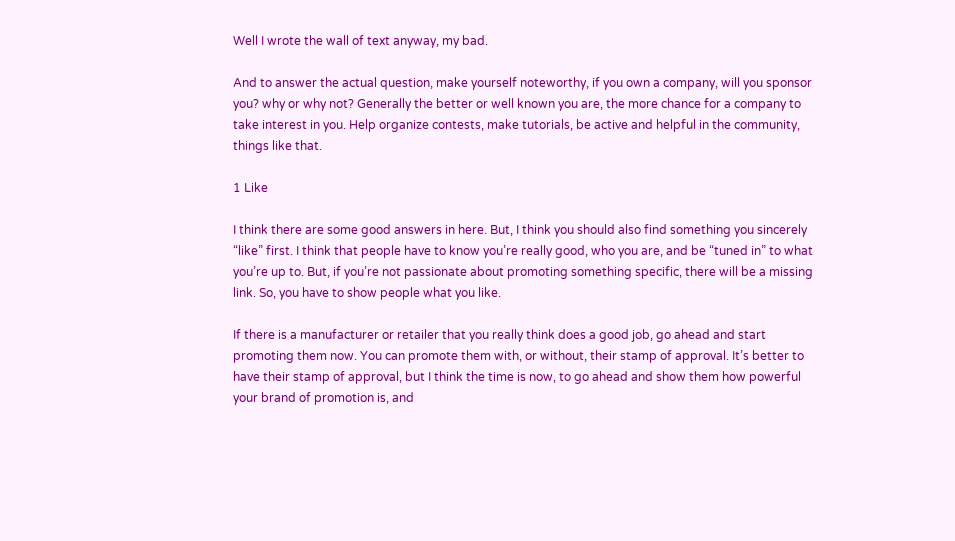Well I wrote the wall of text anyway, my bad.

And to answer the actual question, make yourself noteworthy, if you own a company, will you sponsor you? why or why not? Generally the better or well known you are, the more chance for a company to take interest in you. Help organize contests, make tutorials, be active and helpful in the community, things like that.

1 Like

I think there are some good answers in here. But, I think you should also find something you sincerely “like” first. I think that people have to know you’re really good, who you are, and be “tuned in” to what you’re up to. But, if you’re not passionate about promoting something specific, there will be a missing link. So, you have to show people what you like.

If there is a manufacturer or retailer that you really think does a good job, go ahead and start promoting them now. You can promote them with, or without, their stamp of approval. It’s better to have their stamp of approval, but I think the time is now, to go ahead and show them how powerful your brand of promotion is, and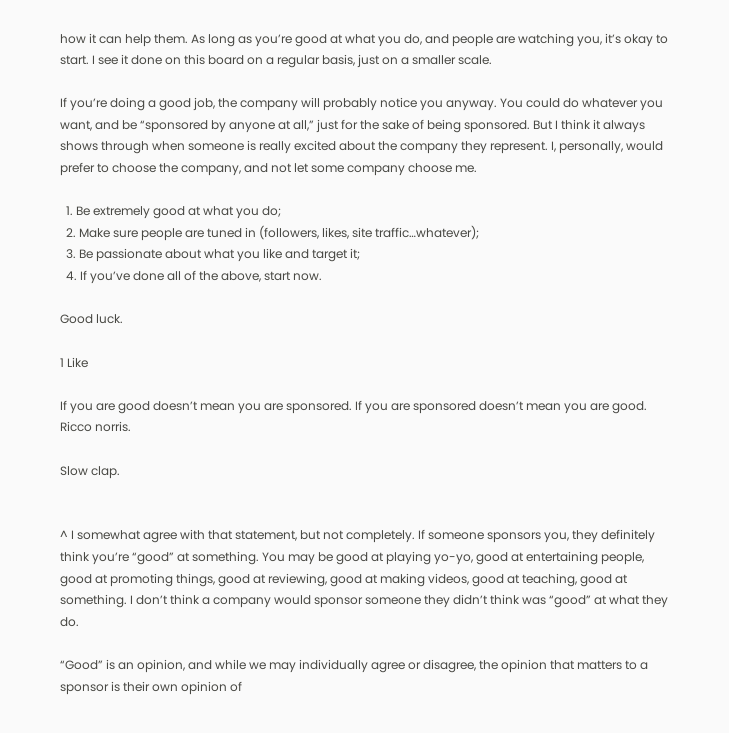how it can help them. As long as you’re good at what you do, and people are watching you, it’s okay to start. I see it done on this board on a regular basis, just on a smaller scale.

If you’re doing a good job, the company will probably notice you anyway. You could do whatever you want, and be “sponsored by anyone at all,” just for the sake of being sponsored. But I think it always shows through when someone is really excited about the company they represent. I, personally, would prefer to choose the company, and not let some company choose me.

  1. Be extremely good at what you do;
  2. Make sure people are tuned in (followers, likes, site traffic…whatever);
  3. Be passionate about what you like and target it;
  4. If you’ve done all of the above, start now.

Good luck.

1 Like

If you are good doesn’t mean you are sponsored. If you are sponsored doesn’t mean you are good. Ricco norris.

Slow clap.


^ I somewhat agree with that statement, but not completely. If someone sponsors you, they definitely think you’re “good” at something. You may be good at playing yo-yo, good at entertaining people, good at promoting things, good at reviewing, good at making videos, good at teaching, good at something. I don’t think a company would sponsor someone they didn’t think was “good” at what they do.

“Good” is an opinion, and while we may individually agree or disagree, the opinion that matters to a sponsor is their own opinion of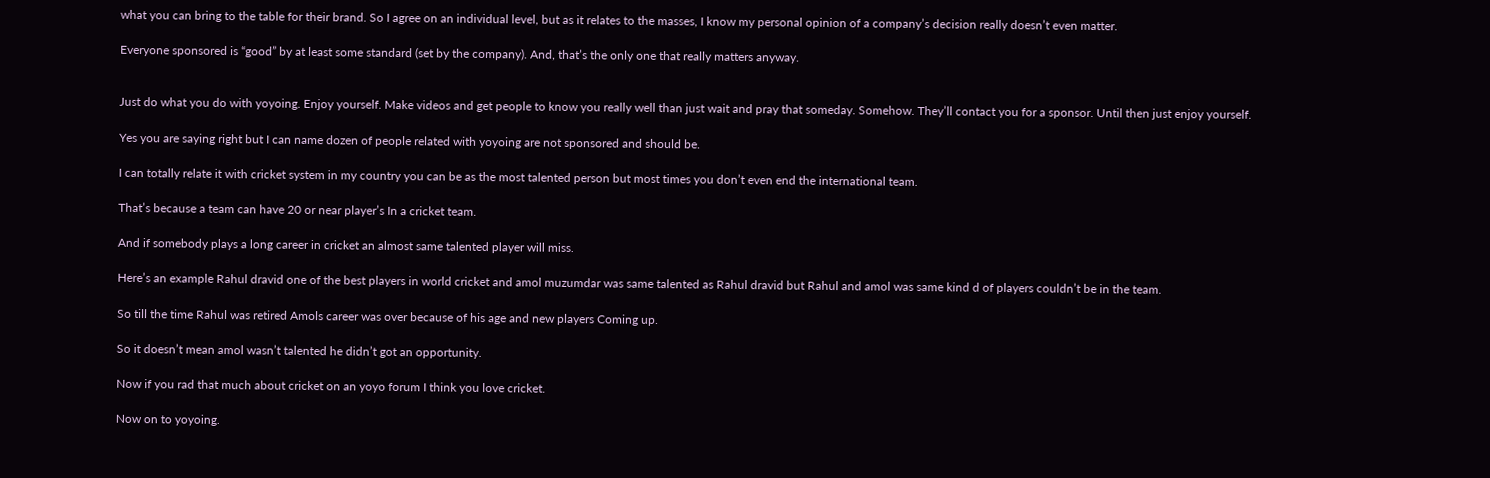what you can bring to the table for their brand. So I agree on an individual level, but as it relates to the masses, I know my personal opinion of a company’s decision really doesn’t even matter.

Everyone sponsored is “good” by at least some standard (set by the company). And, that’s the only one that really matters anyway.


Just do what you do with yoyoing. Enjoy yourself. Make videos and get people to know you really well than just wait and pray that someday. Somehow. They’ll contact you for a sponsor. Until then just enjoy yourself.

Yes you are saying right but I can name dozen of people related with yoyoing are not sponsored and should be.

I can totally relate it with cricket system in my country you can be as the most talented person but most times you don’t even end the international team.

That’s because a team can have 20 or near player’s In a cricket team.

And if somebody plays a long career in cricket an almost same talented player will miss.

Here’s an example Rahul dravid one of the best players in world cricket and amol muzumdar was same talented as Rahul dravid but Rahul and amol was same kind d of players couldn’t be in the team.

So till the time Rahul was retired Amols career was over because of his age and new players Coming up.

So it doesn’t mean amol wasn’t talented he didn’t got an opportunity.

Now if you rad that much about cricket on an yoyo forum I think you love cricket.

Now on to yoyoing.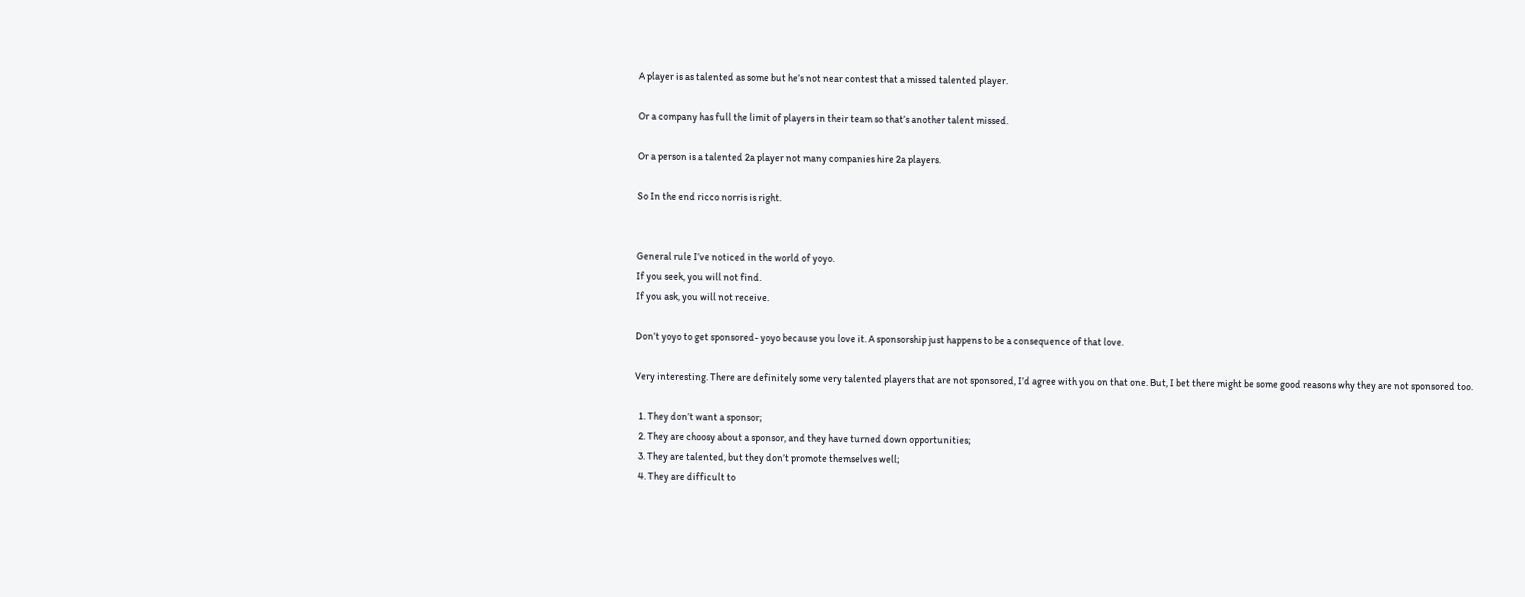A player is as talented as some but he’s not near contest that a missed talented player.

Or a company has full the limit of players in their team so that’s another talent missed.

Or a person is a talented 2a player not many companies hire 2a players.

So In the end ricco norris is right.


General rule I’ve noticed in the world of yoyo.
If you seek, you will not find.
If you ask, you will not receive.

Don’t yoyo to get sponsored- yoyo because you love it. A sponsorship just happens to be a consequence of that love.

Very interesting. There are definitely some very talented players that are not sponsored, I’d agree with you on that one. But, I bet there might be some good reasons why they are not sponsored too.

  1. They don’t want a sponsor;
  2. They are choosy about a sponsor, and they have turned down opportunities;
  3. They are talented, but they don’t promote themselves well;
  4. They are difficult to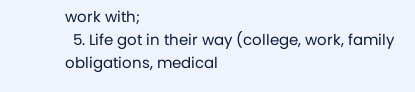work with;
  5. Life got in their way (college, work, family obligations, medical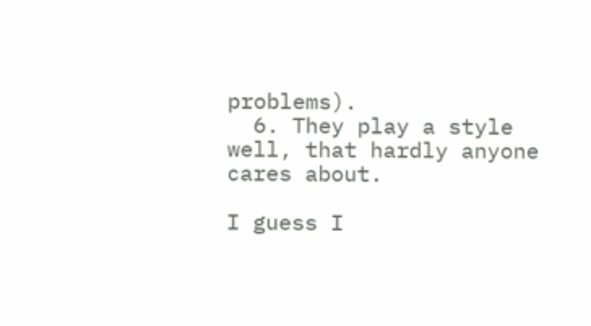problems).
  6. They play a style well, that hardly anyone cares about.

I guess I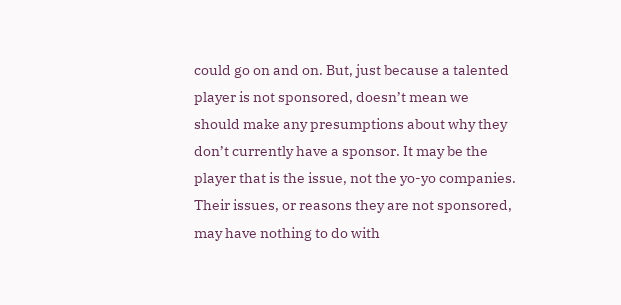could go on and on. But, just because a talented player is not sponsored, doesn’t mean we should make any presumptions about why they don’t currently have a sponsor. It may be the player that is the issue, not the yo-yo companies. Their issues, or reasons they are not sponsored, may have nothing to do with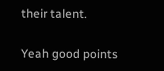their talent.

Yeah good points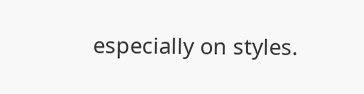especially on styles.